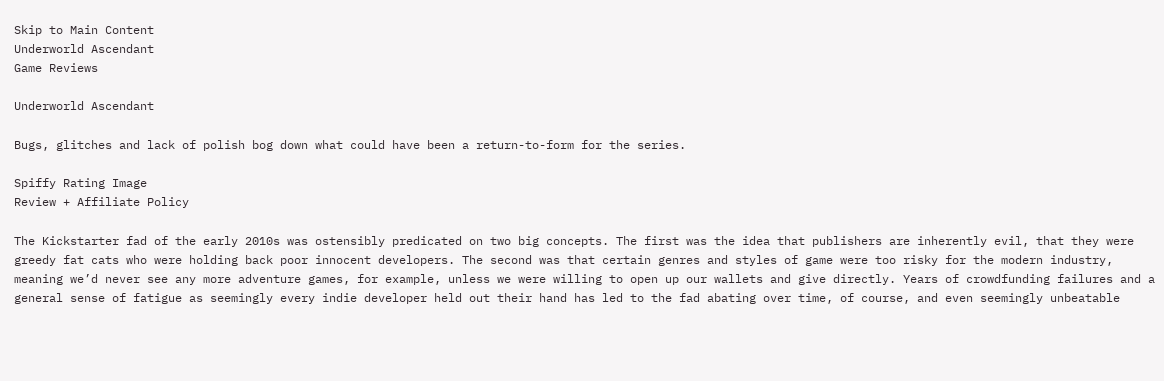Skip to Main Content
Underworld Ascendant
Game Reviews

Underworld Ascendant

Bugs, glitches and lack of polish bog down what could have been a return-to-form for the series.

Spiffy Rating Image
Review + Affiliate Policy

The Kickstarter fad of the early 2010s was ostensibly predicated on two big concepts. The first was the idea that publishers are inherently evil, that they were greedy fat cats who were holding back poor innocent developers. The second was that certain genres and styles of game were too risky for the modern industry, meaning we’d never see any more adventure games, for example, unless we were willing to open up our wallets and give directly. Years of crowdfunding failures and a general sense of fatigue as seemingly every indie developer held out their hand has led to the fad abating over time, of course, and even seemingly unbeatable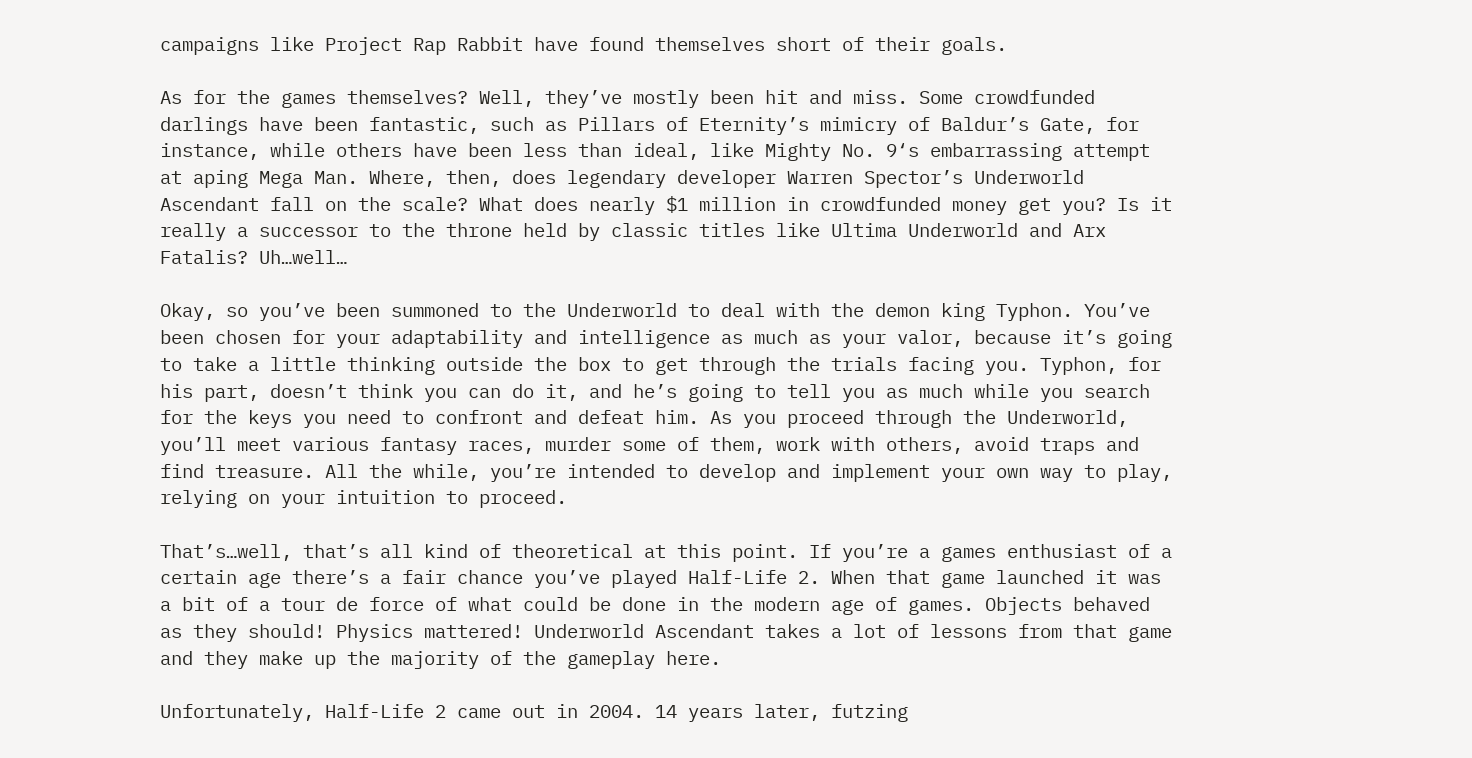campaigns like Project Rap Rabbit have found themselves short of their goals.

As for the games themselves? Well, they’ve mostly been hit and miss. Some crowdfunded darlings have been fantastic, such as Pillars of Eternity’s mimicry of Baldur’s Gate, for instance, while others have been less than ideal, like Mighty No. 9‘s embarrassing attempt at aping Mega Man. Where, then, does legendary developer Warren Spector’s Underworld Ascendant fall on the scale? What does nearly $1 million in crowdfunded money get you? Is it really a successor to the throne held by classic titles like Ultima Underworld and Arx Fatalis? Uh…well…

Okay, so you’ve been summoned to the Underworld to deal with the demon king Typhon. You’ve been chosen for your adaptability and intelligence as much as your valor, because it’s going to take a little thinking outside the box to get through the trials facing you. Typhon, for his part, doesn’t think you can do it, and he’s going to tell you as much while you search for the keys you need to confront and defeat him. As you proceed through the Underworld, you’ll meet various fantasy races, murder some of them, work with others, avoid traps and find treasure. All the while, you’re intended to develop and implement your own way to play, relying on your intuition to proceed.

That’s…well, that’s all kind of theoretical at this point. If you’re a games enthusiast of a certain age there’s a fair chance you’ve played Half-Life 2. When that game launched it was a bit of a tour de force of what could be done in the modern age of games. Objects behaved as they should! Physics mattered! Underworld Ascendant takes a lot of lessons from that game and they make up the majority of the gameplay here.

Unfortunately, Half-Life 2 came out in 2004. 14 years later, futzing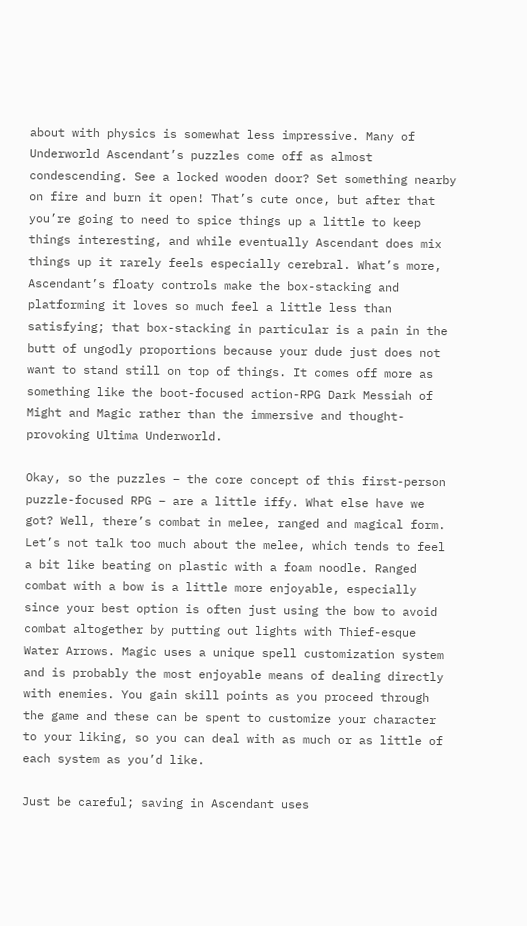about with physics is somewhat less impressive. Many of Underworld Ascendant’s puzzles come off as almost condescending. See a locked wooden door? Set something nearby on fire and burn it open! That’s cute once, but after that you’re going to need to spice things up a little to keep things interesting, and while eventually Ascendant does mix things up it rarely feels especially cerebral. What’s more, Ascendant’s floaty controls make the box-stacking and platforming it loves so much feel a little less than satisfying; that box-stacking in particular is a pain in the butt of ungodly proportions because your dude just does not want to stand still on top of things. It comes off more as something like the boot-focused action-RPG Dark Messiah of Might and Magic rather than the immersive and thought-provoking Ultima Underworld.

Okay, so the puzzles – the core concept of this first-person puzzle-focused RPG – are a little iffy. What else have we got? Well, there’s combat in melee, ranged and magical form. Let’s not talk too much about the melee, which tends to feel a bit like beating on plastic with a foam noodle. Ranged combat with a bow is a little more enjoyable, especially since your best option is often just using the bow to avoid combat altogether by putting out lights with Thief-esque Water Arrows. Magic uses a unique spell customization system and is probably the most enjoyable means of dealing directly with enemies. You gain skill points as you proceed through the game and these can be spent to customize your character to your liking, so you can deal with as much or as little of each system as you’d like.

Just be careful; saving in Ascendant uses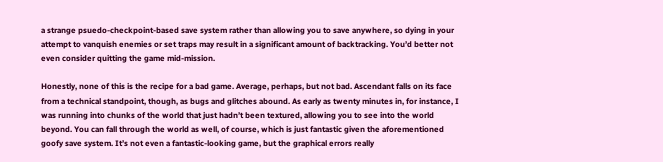a strange psuedo-checkpoint-based save system rather than allowing you to save anywhere, so dying in your attempt to vanquish enemies or set traps may result in a significant amount of backtracking. You’d better not even consider quitting the game mid-mission.

Honestly, none of this is the recipe for a bad game. Average, perhaps, but not bad. Ascendant falls on its face from a technical standpoint, though, as bugs and glitches abound. As early as twenty minutes in, for instance, I was running into chunks of the world that just hadn’t been textured, allowing you to see into the world beyond. You can fall through the world as well, of course, which is just fantastic given the aforementioned goofy save system. It’s not even a fantastic-looking game, but the graphical errors really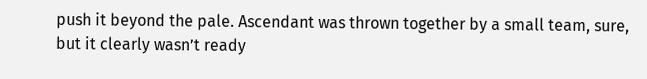push it beyond the pale. Ascendant was thrown together by a small team, sure, but it clearly wasn’t ready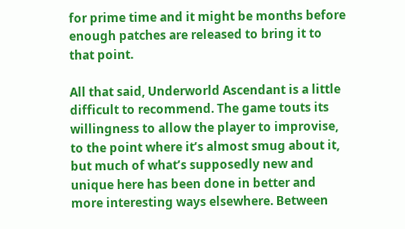for prime time and it might be months before enough patches are released to bring it to that point.

All that said, Underworld Ascendant is a little difficult to recommend. The game touts its willingness to allow the player to improvise, to the point where it’s almost smug about it, but much of what’s supposedly new and unique here has been done in better and more interesting ways elsewhere. Between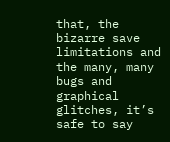that, the bizarre save limitations and the many, many bugs and graphical glitches, it’s safe to say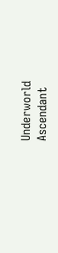Underworld Ascendant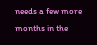needs a few more months in the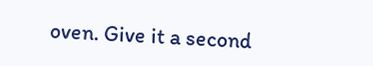oven. Give it a second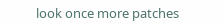look once more patches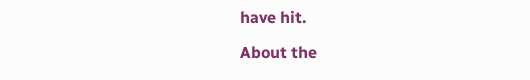have hit.

About the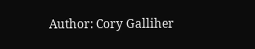Author: Cory Galliher